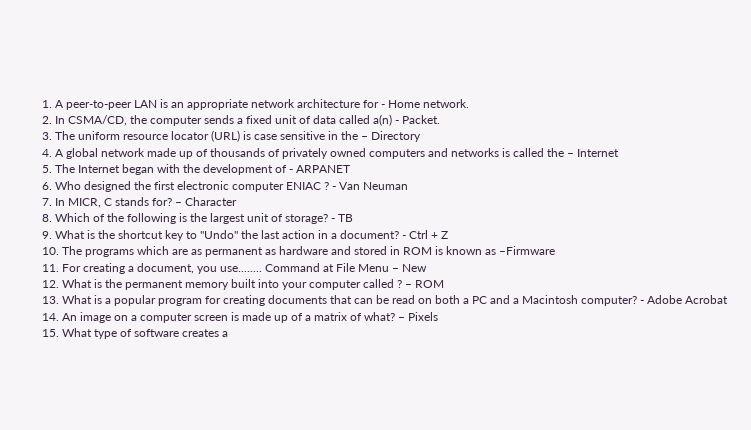1. A peer-to-peer LAN is an appropriate network architecture for - Home network.
2. In CSMA/CD, the computer sends a fixed unit of data called a(n) - Packet.
3. The uniform resource locator (URL) is case sensitive in the – Directory
4. A global network made up of thousands of privately owned computers and networks is called the – Internet
5. The Internet began with the development of - ARPANET
6. Who designed the first electronic computer ENIAC ? - Van Neuman
7. In MICR, C stands for? – Character
8. Which of the following is the largest unit of storage? - TB
9. What is the shortcut key to "Undo" the last action in a document? - Ctrl + Z
10. The programs which are as permanent as hardware and stored in ROM is known as –Firmware
11. For creating a document, you use........ Command at File Menu – New
12. What is the permanent memory built into your computer called ? – ROM
13. What is a popular program for creating documents that can be read on both a PC and a Macintosh computer? - Adobe Acrobat
14. An image on a computer screen is made up of a matrix of what? – Pixels
15. What type of software creates a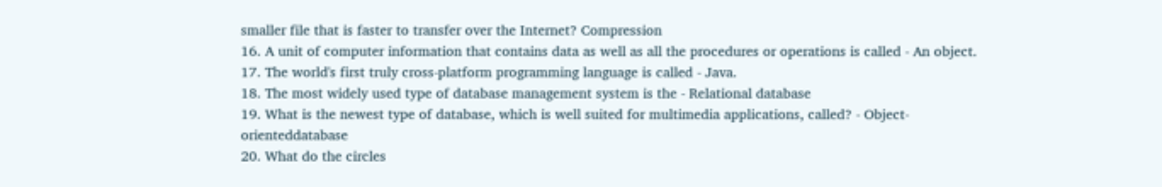smaller file that is faster to transfer over the Internet? Compression
16. A unit of computer information that contains data as well as all the procedures or operations is called - An object.
17. The world's first truly cross-platform programming language is called - Java.
18. The most widely used type of database management system is the - Relational database
19. What is the newest type of database, which is well suited for multimedia applications, called? - Object-orienteddatabase
20. What do the circles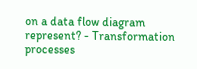on a data flow diagram represent? - Transformation processes